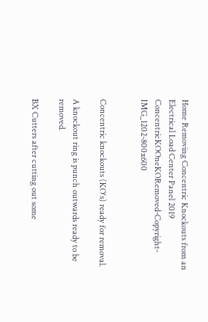Home Removing Concentric Knockouts from an Electrical Load Center Panel 2019 ConcentricKOOneKORemoved-Copyright-IMG_1202-800x600


Concentric knockouts (KO's) ready for removal.

A knockout ring is punch outwards ready to be removed.

BX Cutters after cutting out some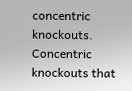concentric knockouts.
Concentric knockouts that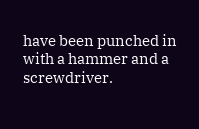have been punched in with a hammer and a screwdriver.